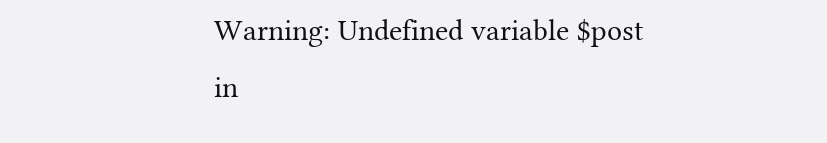Warning: Undefined variable $post in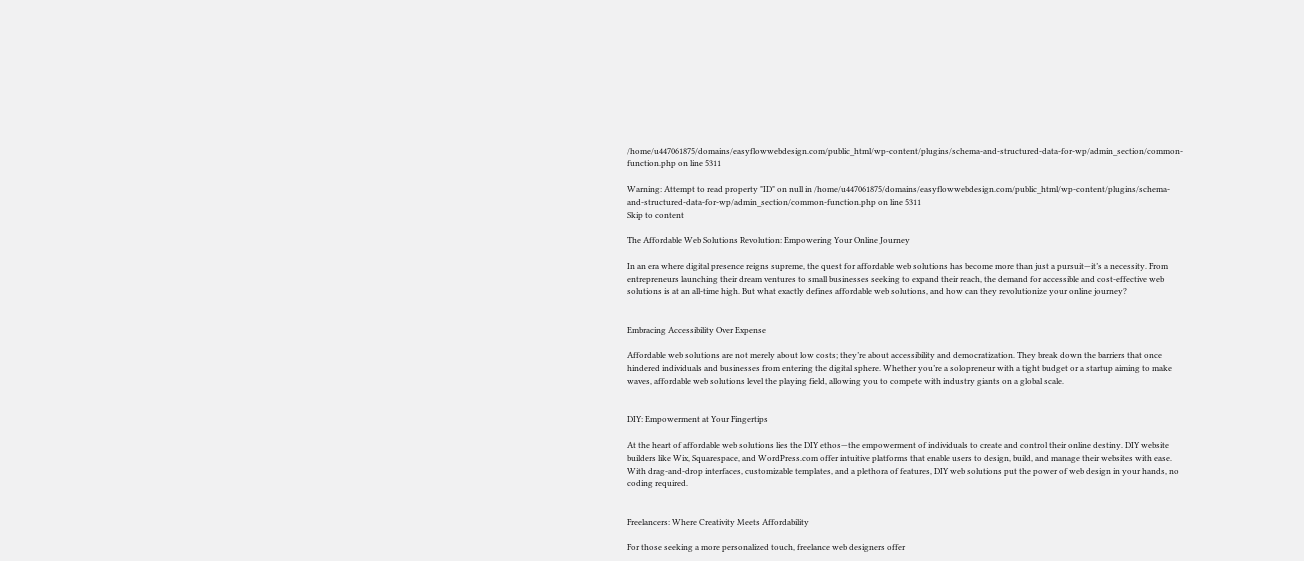/home/u447061875/domains/easyflowwebdesign.com/public_html/wp-content/plugins/schema-and-structured-data-for-wp/admin_section/common-function.php on line 5311

Warning: Attempt to read property "ID" on null in /home/u447061875/domains/easyflowwebdesign.com/public_html/wp-content/plugins/schema-and-structured-data-for-wp/admin_section/common-function.php on line 5311
Skip to content

The Affordable Web Solutions Revolution: Empowering Your Online Journey

In an era where digital presence reigns supreme, the quest for affordable web solutions has become more than just a pursuit—it’s a necessity. From entrepreneurs launching their dream ventures to small businesses seeking to expand their reach, the demand for accessible and cost-effective web solutions is at an all-time high. But what exactly defines affordable web solutions, and how can they revolutionize your online journey?


Embracing Accessibility Over Expense

Affordable web solutions are not merely about low costs; they’re about accessibility and democratization. They break down the barriers that once hindered individuals and businesses from entering the digital sphere. Whether you’re a solopreneur with a tight budget or a startup aiming to make waves, affordable web solutions level the playing field, allowing you to compete with industry giants on a global scale.


DIY: Empowerment at Your Fingertips

At the heart of affordable web solutions lies the DIY ethos—the empowerment of individuals to create and control their online destiny. DIY website builders like Wix, Squarespace, and WordPress.com offer intuitive platforms that enable users to design, build, and manage their websites with ease. With drag-and-drop interfaces, customizable templates, and a plethora of features, DIY web solutions put the power of web design in your hands, no coding required.


Freelancers: Where Creativity Meets Affordability

For those seeking a more personalized touch, freelance web designers offer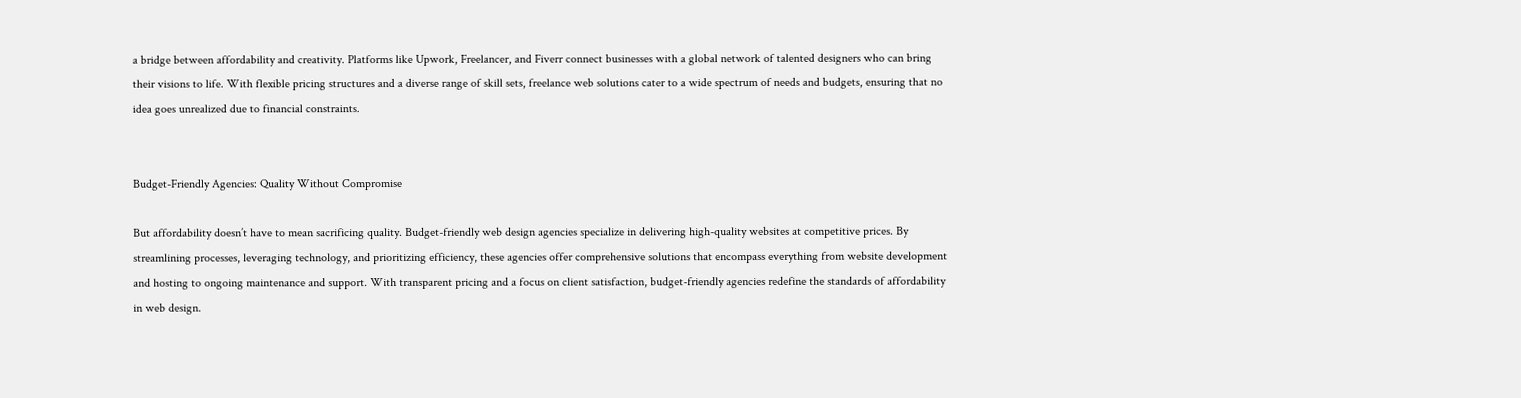a bridge between affordability and creativity. Platforms like Upwork, Freelancer, and Fiverr connect businesses with a global network of talented designers who can bring their visions to life. With flexible pricing structures and a diverse range of skill sets, freelance web solutions cater to a wide spectrum of needs and budgets, ensuring that no idea goes unrealized due to financial constraints.


Budget-Friendly Agencies: Quality Without Compromise

But affordability doesn’t have to mean sacrificing quality. Budget-friendly web design agencies specialize in delivering high-quality websites at competitive prices. By streamlining processes, leveraging technology, and prioritizing efficiency, these agencies offer comprehensive solutions that encompass everything from website development and hosting to ongoing maintenance and support. With transparent pricing and a focus on client satisfaction, budget-friendly agencies redefine the standards of affordability in web design.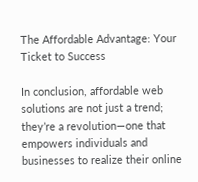The Affordable Advantage: Your Ticket to Success

In conclusion, affordable web solutions are not just a trend; they’re a revolution—one that empowers individuals and businesses to realize their online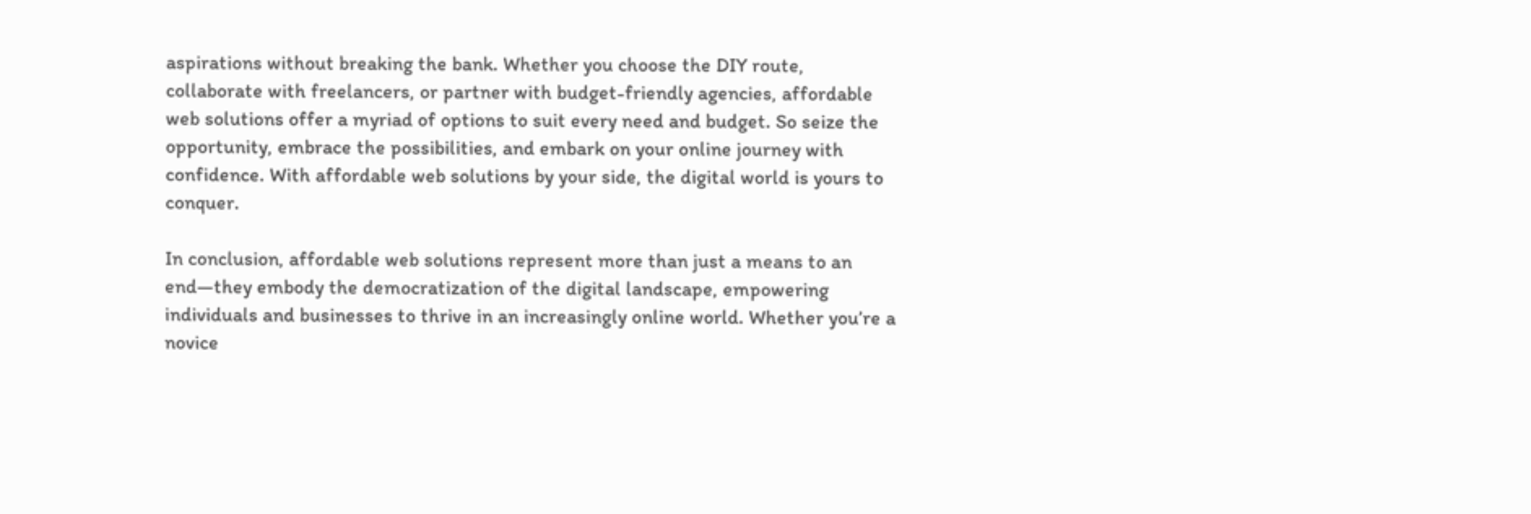aspirations without breaking the bank. Whether you choose the DIY route, collaborate with freelancers, or partner with budget-friendly agencies, affordable web solutions offer a myriad of options to suit every need and budget. So seize the opportunity, embrace the possibilities, and embark on your online journey with confidence. With affordable web solutions by your side, the digital world is yours to conquer.

In conclusion, affordable web solutions represent more than just a means to an end—they embody the democratization of the digital landscape, empowering individuals and businesses to thrive in an increasingly online world. Whether you’re a novice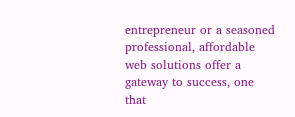entrepreneur or a seasoned professional, affordable web solutions offer a gateway to success, one that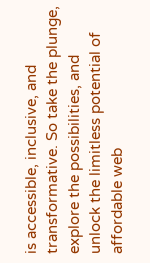is accessible, inclusive, and transformative. So take the plunge, explore the possibilities, and unlock the limitless potential of affordable web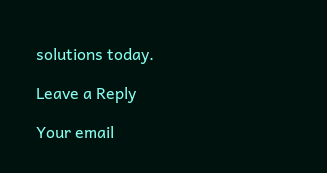solutions today.

Leave a Reply

Your email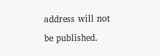address will not be published.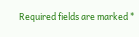Required fields are marked *